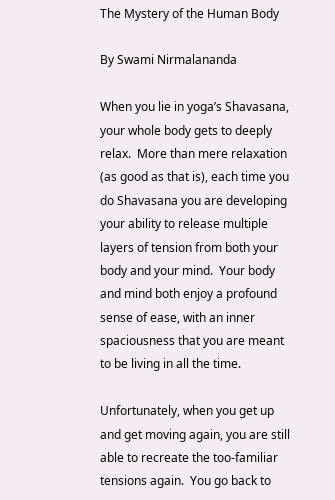The Mystery of the Human Body

By Swami Nirmalananda

When you lie in yoga’s Shavasana, your whole body gets to deeply relax.  More than mere relaxation (as good as that is), each time you do Shavasana you are developing your ability to release multiple layers of tension from both your body and your mind.  Your body and mind both enjoy a profound sense of ease, with an inner spaciousness that you are meant to be living in all the time.

Unfortunately, when you get up and get moving again, you are still able to recreate the too-familiar tensions again.  You go back to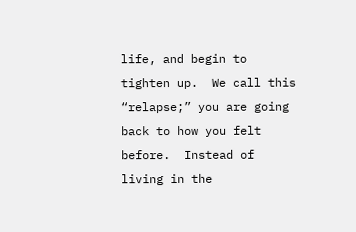life, and begin to tighten up.  We call this “relapse;” you are going back to how you felt before.  Instead of living in the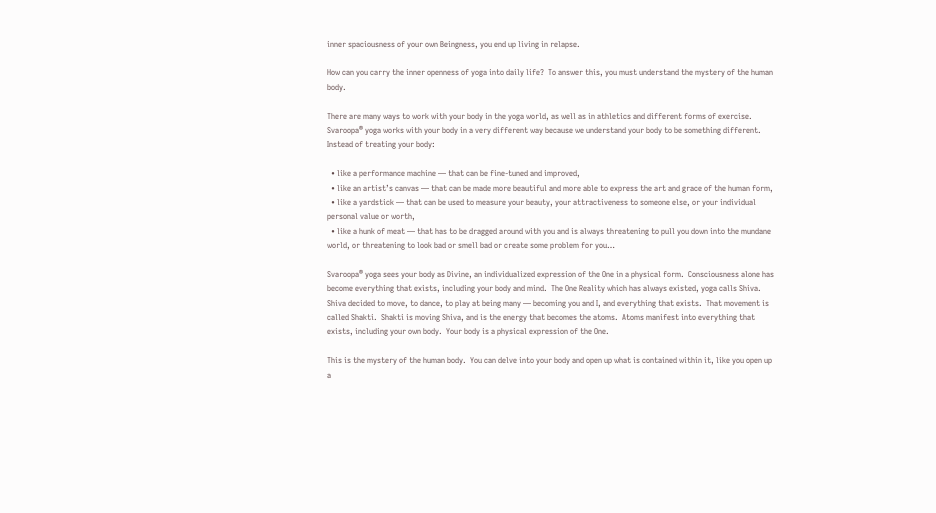inner spaciousness of your own Beingness, you end up living in relapse.

How can you carry the inner openness of yoga into daily life?  To answer this, you must understand the mystery of the human body.

There are many ways to work with your body in the yoga world, as well as in athletics and different forms of exercise.  Svaroopa® yoga works with your body in a very different way because we understand your body to be something different.  Instead of treating your body:

  • like a performance machine — that can be fine-tuned and improved,
  • like an artist’s canvas — that can be made more beautiful and more able to express the art and grace of the human form,
  • like a yardstick — that can be used to measure your beauty, your attractiveness to someone else, or your individual personal value or worth,
  • like a hunk of meat — that has to be dragged around with you and is always threatening to pull you down into the mundane world, or threatening to look bad or smell bad or create some problem for you…

Svaroopa® yoga sees your body as Divine, an individualized expression of the One in a physical form.  Consciousness alone has become everything that exists, including your body and mind.  The One Reality which has always existed, yoga calls Shiva.  Shiva decided to move, to dance, to play at being many — becoming you and I, and everything that exists.  That movement is called Shakti.  Shakti is moving Shiva, and is the energy that becomes the atoms.  Atoms manifest into everything that exists, including your own body.  Your body is a physical expression of the One.

This is the mystery of the human body.  You can delve into your body and open up what is contained within it, like you open up a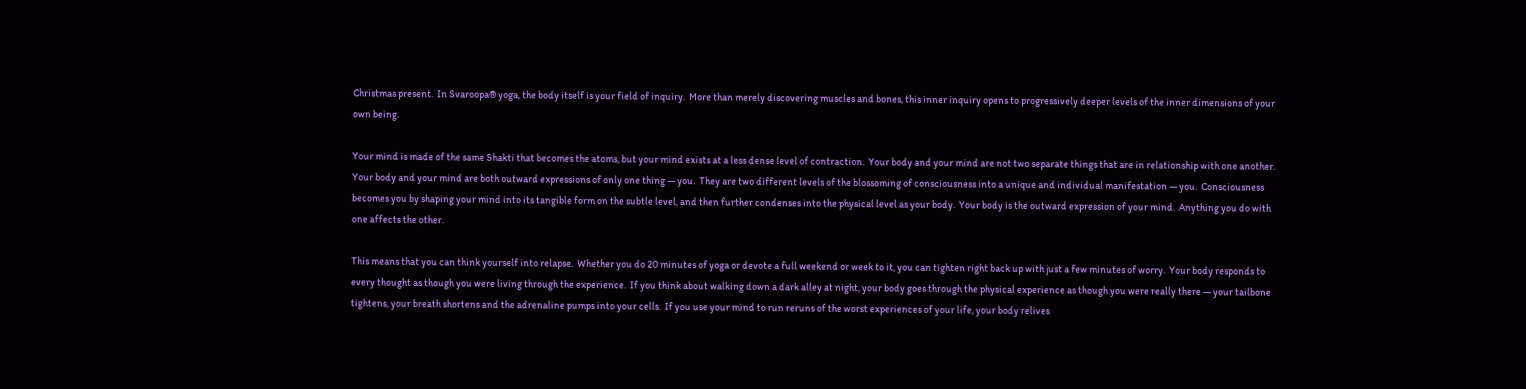Christmas present.  In Svaroopa® yoga, the body itself is your field of inquiry.  More than merely discovering muscles and bones, this inner inquiry opens to progressively deeper levels of the inner dimensions of your own being.

Your mind is made of the same Shakti that becomes the atoms, but your mind exists at a less dense level of contraction.  Your body and your mind are not two separate things that are in relationship with one another.  Your body and your mind are both outward expressions of only one thing — you.  They are two different levels of the blossoming of consciousness into a unique and individual manifestation — you.  Consciousness becomes you by shaping your mind into its tangible form on the subtle level, and then further condenses into the physical level as your body.  Your body is the outward expression of your mind.  Anything you do with one affects the other.

This means that you can think yourself into relapse.  Whether you do 20 minutes of yoga or devote a full weekend or week to it, you can tighten right back up with just a few minutes of worry.  Your body responds to every thought as though you were living through the experience.  If you think about walking down a dark alley at night, your body goes through the physical experience as though you were really there — your tailbone tightens, your breath shortens and the adrenaline pumps into your cells.  If you use your mind to run reruns of the worst experiences of your life, your body relives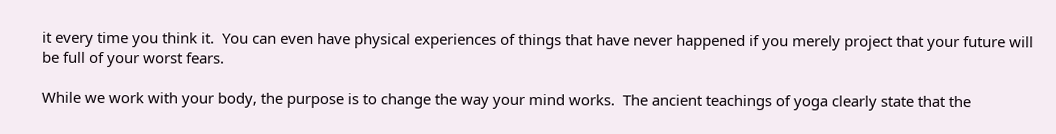it every time you think it.  You can even have physical experiences of things that have never happened if you merely project that your future will be full of your worst fears.

While we work with your body, the purpose is to change the way your mind works.  The ancient teachings of yoga clearly state that the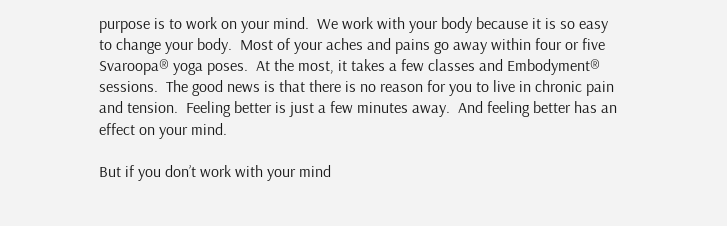purpose is to work on your mind.  We work with your body because it is so easy to change your body.  Most of your aches and pains go away within four or five Svaroopa® yoga poses.  At the most, it takes a few classes and Embodyment® sessions.  The good news is that there is no reason for you to live in chronic pain and tension.  Feeling better is just a few minutes away.  And feeling better has an effect on your mind.

But if you don’t work with your mind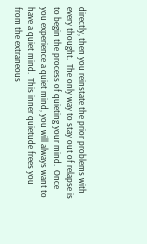directly, then you reinstate the prior problems with every thought.  The only way to stay out of relapse is to begin the process of quieting your mind.  Once you experience a quiet mind, you will always want to have a quiet mind.  This inner quietude frees you from the extraneous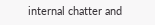internal chatter and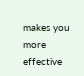makes you more effective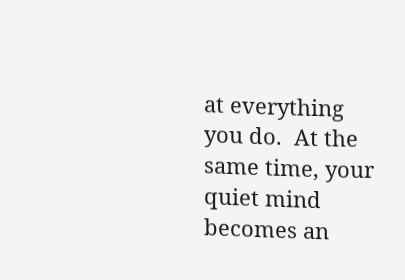at everything you do.  At the same time, your quiet mind becomes an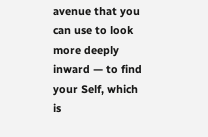avenue that you can use to look more deeply inward — to find your Self, which is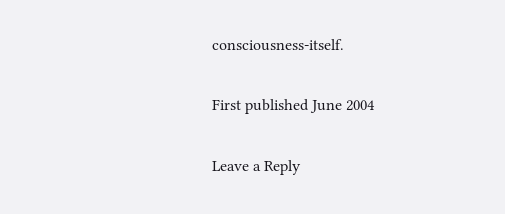consciousness-itself.

First published June 2004

Leave a Reply